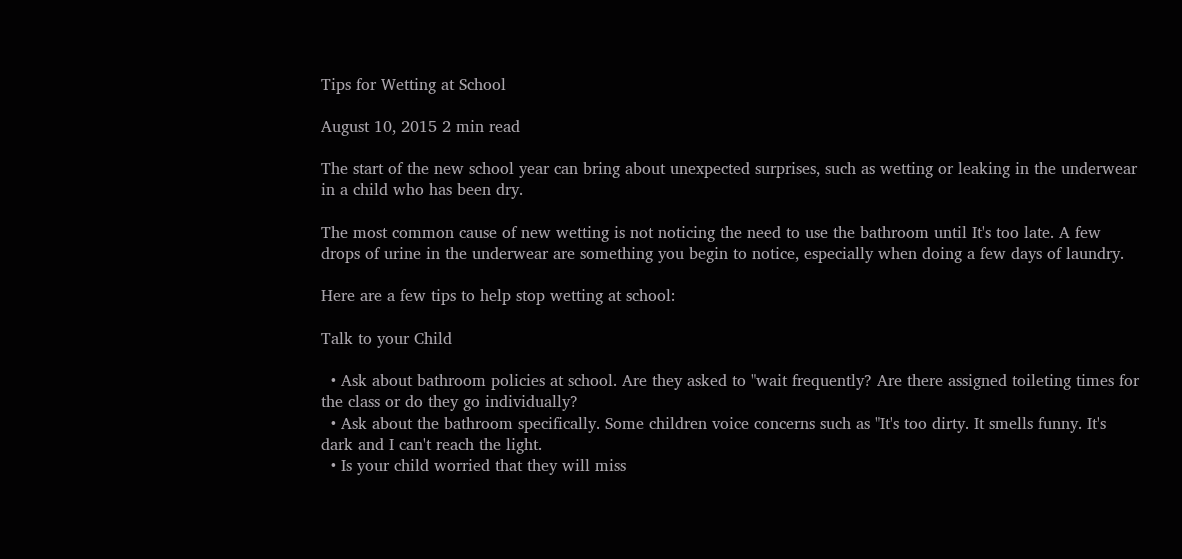Tips for Wetting at School

August 10, 2015 2 min read

The start of the new school year can bring about unexpected surprises, such as wetting or leaking in the underwear in a child who has been dry.

The most common cause of new wetting is not noticing the need to use the bathroom until It's too late. A few drops of urine in the underwear are something you begin to notice, especially when doing a few days of laundry.

Here are a few tips to help stop wetting at school:

Talk to your Child

  • Ask about bathroom policies at school. Are they asked to "wait frequently? Are there assigned toileting times for the class or do they go individually?
  • Ask about the bathroom specifically. Some children voice concerns such as "It's too dirty. It smells funny. It's dark and I can't reach the light.
  • Is your child worried that they will miss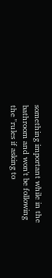something important while in the bathroom and won't be following the "rules if asking to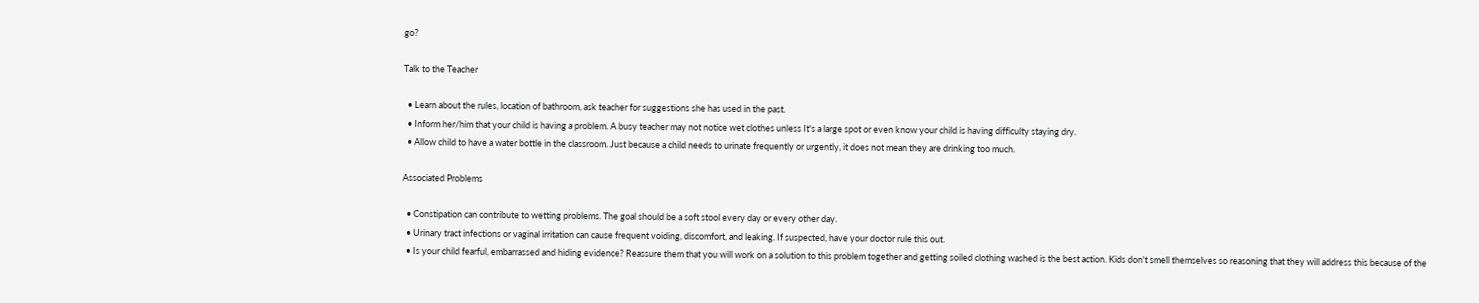go?

Talk to the Teacher

  • Learn about the rules, location of bathroom, ask teacher for suggestions she has used in the past.
  • Inform her/him that your child is having a problem. A busy teacher may not notice wet clothes unless It's a large spot or even know your child is having difficulty staying dry.
  • Allow child to have a water bottle in the classroom. Just because a child needs to urinate frequently or urgently, it does not mean they are drinking too much.

Associated Problems

  • Constipation can contribute to wetting problems. The goal should be a soft stool every day or every other day.
  • Urinary tract infections or vaginal irritation can cause frequent voiding, discomfort, and leaking. If suspected, have your doctor rule this out.
  • Is your child fearful, embarrassed and hiding evidence? Reassure them that you will work on a solution to this problem together and getting soiled clothing washed is the best action. Kids don't smell themselves so reasoning that they will address this because of the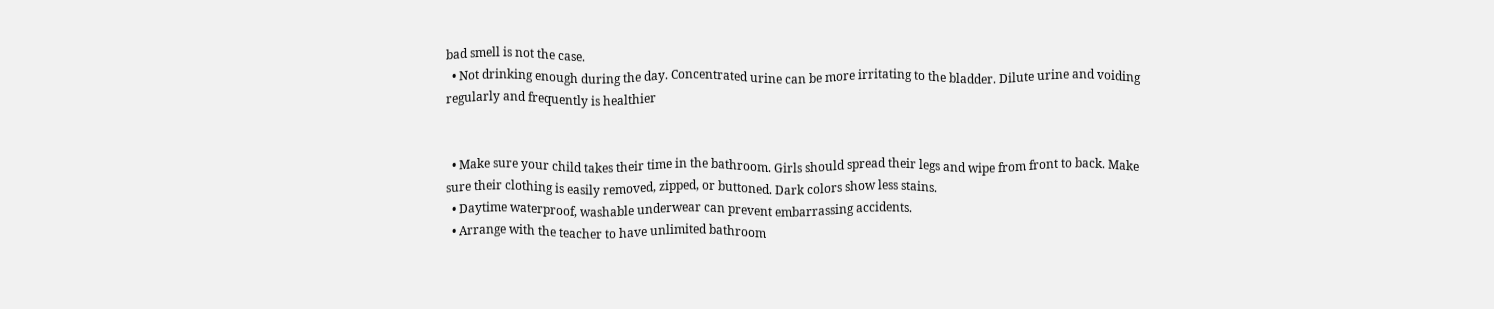bad smell is not the case.
  • Not drinking enough during the day. Concentrated urine can be more irritating to the bladder. Dilute urine and voiding regularly and frequently is healthier


  • Make sure your child takes their time in the bathroom. Girls should spread their legs and wipe from front to back. Make sure their clothing is easily removed, zipped, or buttoned. Dark colors show less stains.
  • Daytime waterproof, washable underwear can prevent embarrassing accidents.
  • Arrange with the teacher to have unlimited bathroom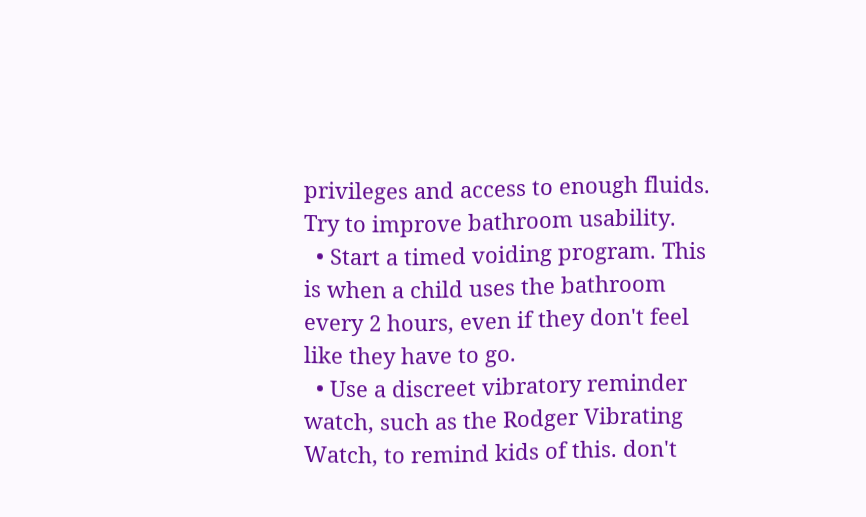privileges and access to enough fluids. Try to improve bathroom usability.
  • Start a timed voiding program. This is when a child uses the bathroom every 2 hours, even if they don't feel like they have to go.
  • Use a discreet vibratory reminder watch, such as the Rodger Vibrating Watch, to remind kids of this. don't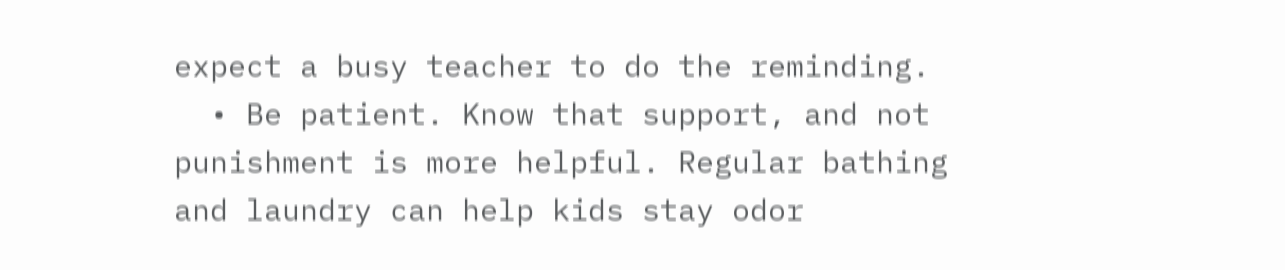expect a busy teacher to do the reminding.
  • Be patient. Know that support, and not punishment is more helpful. Regular bathing and laundry can help kids stay odor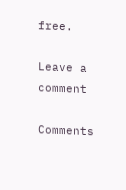free.

Leave a comment

Comments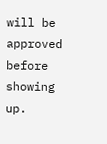will be approved before showing up.